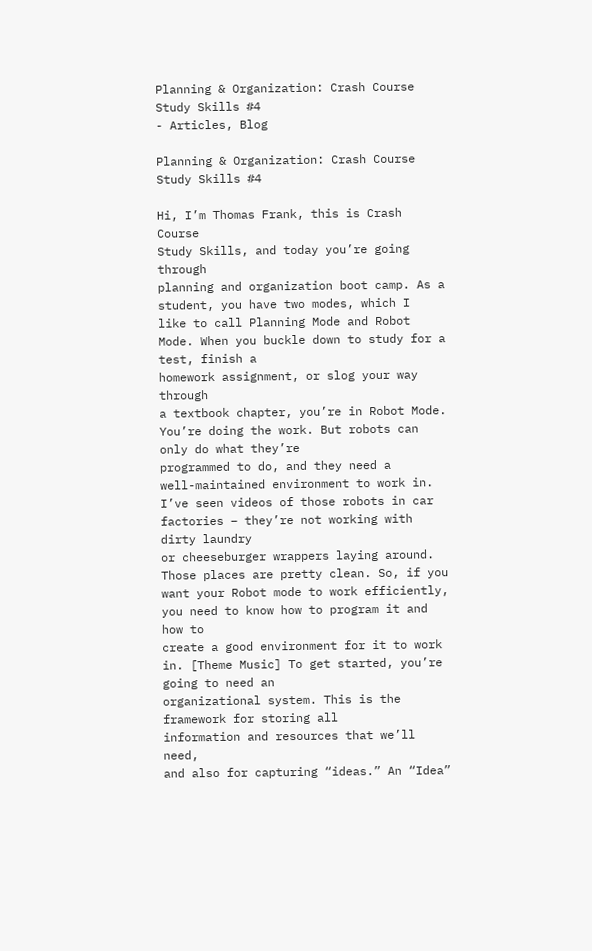Planning & Organization: Crash Course Study Skills #4
- Articles, Blog

Planning & Organization: Crash Course Study Skills #4

Hi, I’m Thomas Frank, this is Crash Course
Study Skills, and today you’re going through
planning and organization boot camp. As a student, you have two modes, which I
like to call Planning Mode and Robot Mode. When you buckle down to study for a test, finish a
homework assignment, or slog your way through
a textbook chapter, you’re in Robot Mode. You’re doing the work. But robots can only do what they’re
programmed to do, and they need a
well-maintained environment to work in. I’ve seen videos of those robots in car
factories – they’re not working with dirty laundry
or cheeseburger wrappers laying around. Those places are pretty clean. So, if you want your Robot mode to work efficiently,
you need to know how to program it and how to
create a good environment for it to work in. [Theme Music] To get started, you’re going to need an
organizational system. This is the framework for storing all
information and resources that we’ll need,
and also for capturing “ideas.” An “Idea”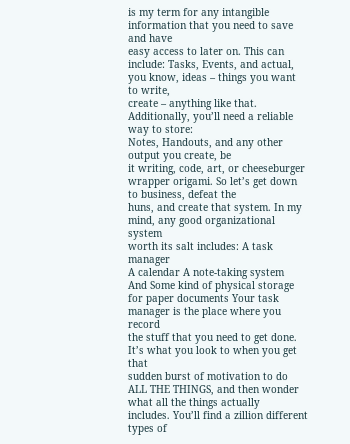is my term for any intangible
information that you need to save and have
easy access to later on. This can include: Tasks, Events, and actual,
you know, ideas – things you want to write,
create – anything like that. Additionally, you’ll need a reliable way to store:
Notes, Handouts, and any other output you create, be
it writing, code, art, or cheeseburger wrapper origami. So let’s get down to business, defeat the
huns, and create that system. In my mind, any good organizational system
worth its salt includes: A task manager
A calendar A note-taking system
And Some kind of physical storage for paper documents Your task manager is the place where you record
the stuff that you need to get done. It’s what you look to when you get that
sudden burst of motivation to do ALL THE THINGS, and then wonder what all the things actually
includes. You’ll find a zillion different types of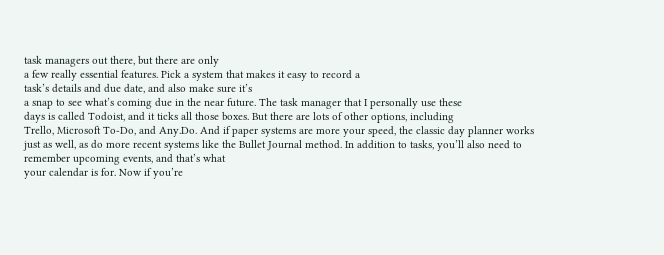task managers out there, but there are only
a few really essential features. Pick a system that makes it easy to record a
task’s details and due date, and also make sure it’s
a snap to see what’s coming due in the near future. The task manager that I personally use these
days is called Todoist, and it ticks all those boxes. But there are lots of other options, including
Trello, Microsoft To-Do, and Any.Do. And if paper systems are more your speed, the classic day planner works just as well, as do more recent systems like the Bullet Journal method. In addition to tasks, you’ll also need to
remember upcoming events, and that’s what
your calendar is for. Now if you’re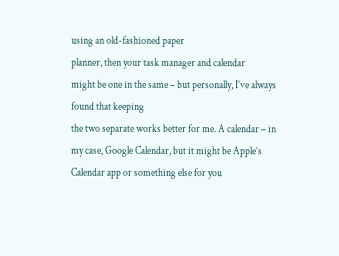using an old-fashioned paper
planner, then your task manager and calendar
might be one in the same – but personally, I’ve always found that keeping
the two separate works better for me. A calendar – in my case, Google Calendar, but it might be Apple’s Calendar app or something else for you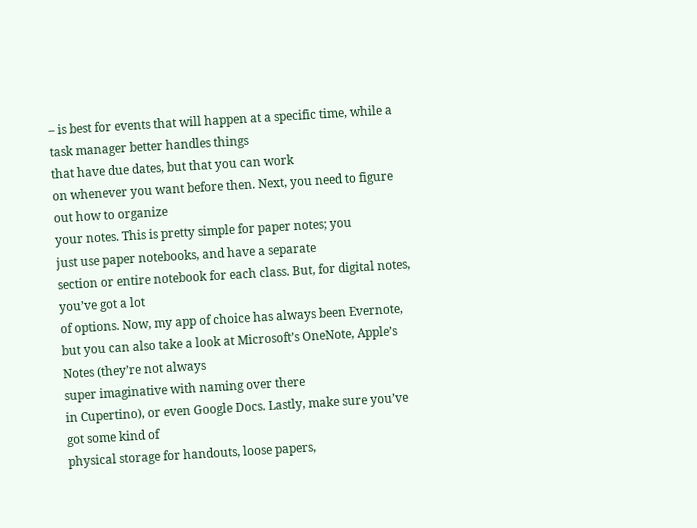– is best for events that will happen at a specific time, while a task manager better handles things
that have due dates, but that you can work
on whenever you want before then. Next, you need to figure out how to organize
your notes. This is pretty simple for paper notes; you
just use paper notebooks, and have a separate
section or entire notebook for each class. But, for digital notes, you’ve got a lot
of options. Now, my app of choice has always been Evernote,
but you can also take a look at Microsoft’s OneNote, Apple’s Notes (they’re not always
super imaginative with naming over there
in Cupertino), or even Google Docs. Lastly, make sure you’ve got some kind of
physical storage for handouts, loose papers,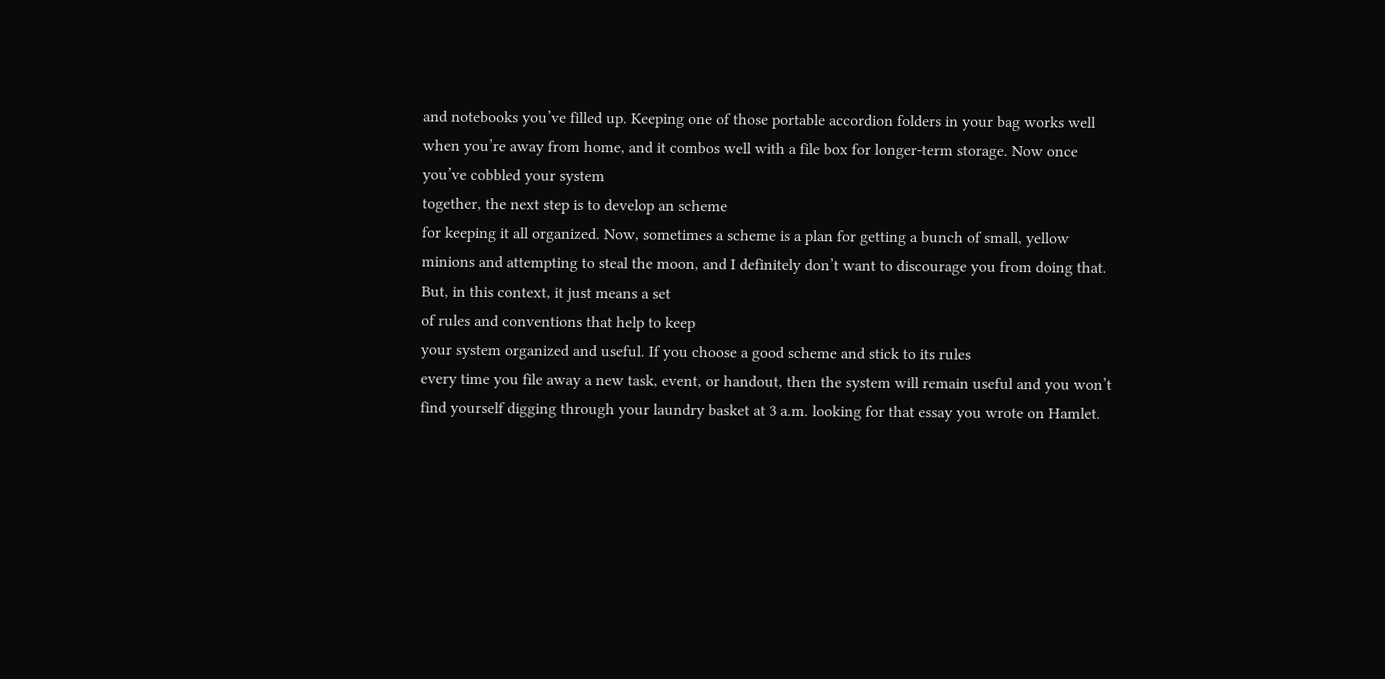and notebooks you’ve filled up. Keeping one of those portable accordion folders in your bag works well when you’re away from home, and it combos well with a file box for longer-term storage. Now once you’ve cobbled your system
together, the next step is to develop an scheme
for keeping it all organized. Now, sometimes a scheme is a plan for getting a bunch of small, yellow minions and attempting to steal the moon, and I definitely don’t want to discourage you from doing that. But, in this context, it just means a set
of rules and conventions that help to keep
your system organized and useful. If you choose a good scheme and stick to its rules
every time you file away a new task, event, or handout, then the system will remain useful and you won’t find yourself digging through your laundry basket at 3 a.m. looking for that essay you wrote on Hamlet.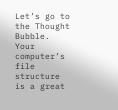Let’s go to the Thought Bubble. Your computer’s file structure is a great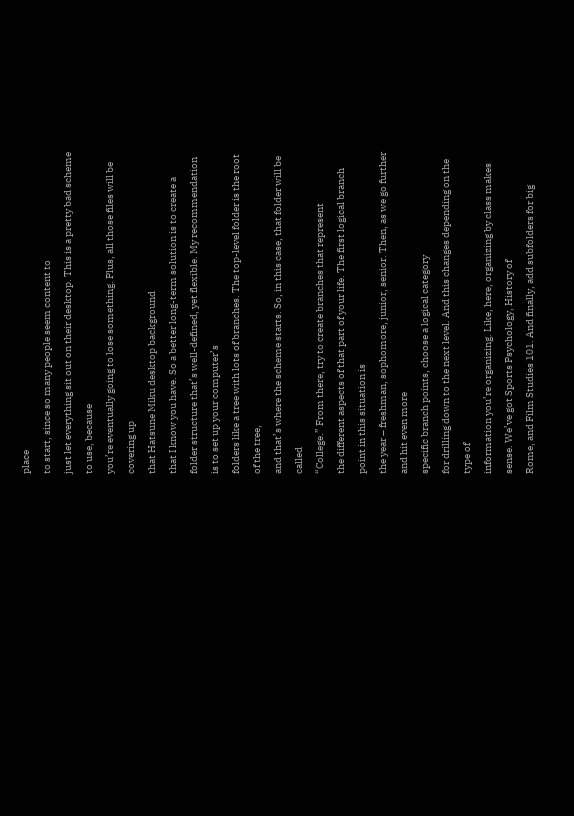place
to start, since so many people seem content to
just let everything sit out on their desktop. This is a pretty bad scheme to use, because
you’re eventually going to lose something. Plus, all those files will be covering up
that Hatsune Miku desktop background
that I know you have. So a better long-term solution is to create a
folder structure that’s well-defined, yet flexible. My recommendation is to set up your computer’s
folders like a tree with lots of branches. The top-level folder is the root of the tree,
and that’s where the scheme starts. So, in this case, that folder will be called
“College.” From there, try to create branches that represent
the different aspects of that part of your life. The first logical branch point in this situation is
the year – freshman, sophomore, junior, senior. Then, as we go further and hit even more
specific branch points, choose a logical category
for drilling down to the next level. And this changes depending on the type of
information you’re organizing. Like, here, organizing by class makes sense. We’ve got Sports Psychology, History of
Rome, and Film Studies 101. And finally, add subfolders for big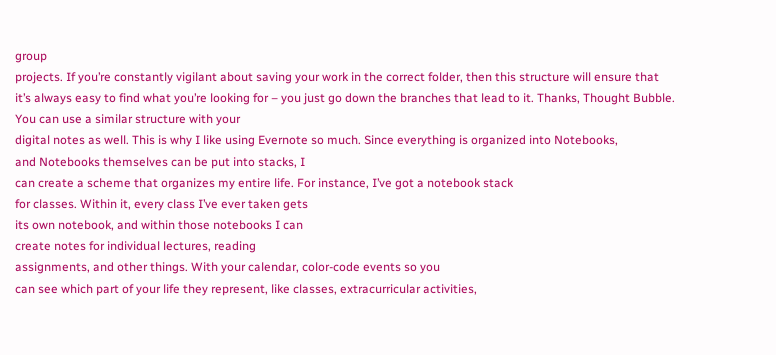group
projects. If you’re constantly vigilant about saving your work in the correct folder, then this structure will ensure that it’s always easy to find what you’re looking for – you just go down the branches that lead to it. Thanks, Thought Bubble. You can use a similar structure with your
digital notes as well. This is why I like using Evernote so much. Since everything is organized into Notebooks,
and Notebooks themselves can be put into stacks, I
can create a scheme that organizes my entire life. For instance, I’ve got a notebook stack
for classes. Within it, every class I’ve ever taken gets
its own notebook, and within those notebooks I can
create notes for individual lectures, reading
assignments, and other things. With your calendar, color-code events so you
can see which part of your life they represent, like classes, extracurricular activities,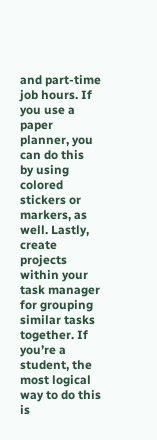and part-time job hours. If you use a paper planner, you can do this
by using colored stickers or markers, as well. Lastly, create projects within your task manager
for grouping similar tasks together. If you’re a student, the most logical way to do this is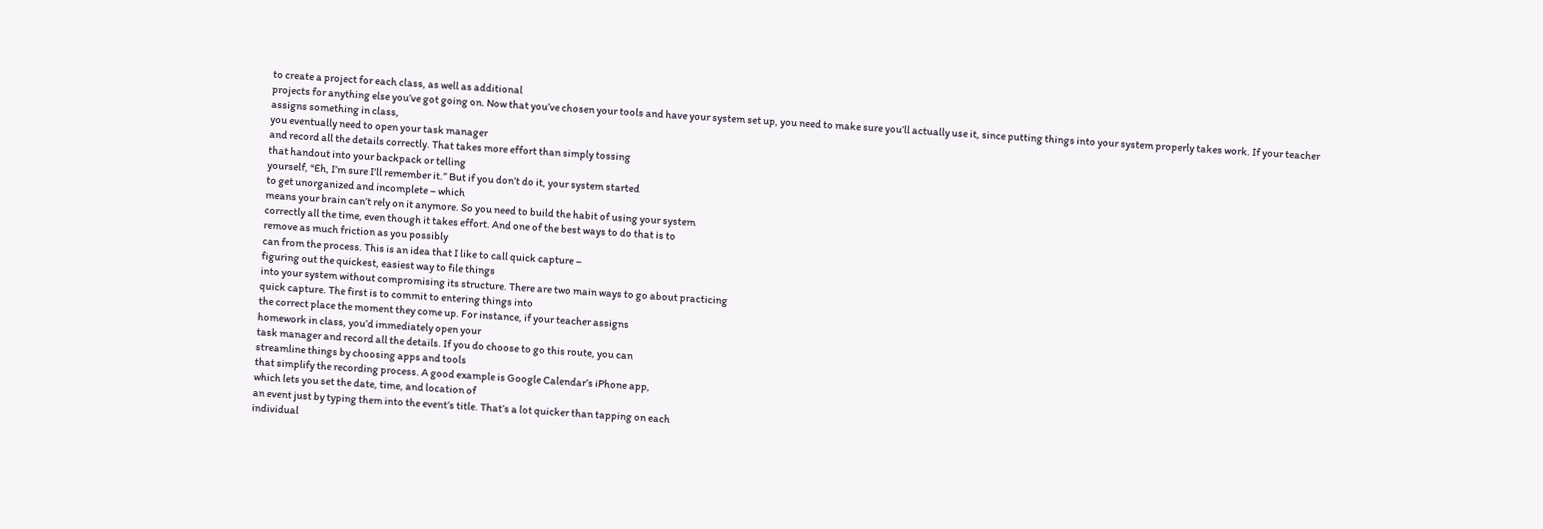to create a project for each class, as well as additional
projects for anything else you’ve got going on. Now that you’ve chosen your tools and have your system set up, you need to make sure you’ll actually use it, since putting things into your system properly takes work. If your teacher assigns something in class,
you eventually need to open your task manager
and record all the details correctly. That takes more effort than simply tossing
that handout into your backpack or telling
yourself, “Eh, I’m sure I’ll remember it.” But if you don’t do it, your system started
to get unorganized and incomplete – which
means your brain can’t rely on it anymore. So you need to build the habit of using your system
correctly all the time, even though it takes effort. And one of the best ways to do that is to
remove as much friction as you possibly
can from the process. This is an idea that I like to call quick capture –
figuring out the quickest, easiest way to file things
into your system without compromising its structure. There are two main ways to go about practicing
quick capture. The first is to commit to entering things into
the correct place the moment they come up. For instance, if your teacher assigns
homework in class, you’d immediately open your
task manager and record all the details. If you do choose to go this route, you can
streamline things by choosing apps and tools
that simplify the recording process. A good example is Google Calendar’s iPhone app,
which lets you set the date, time, and location of
an event just by typing them into the event’s title. That’s a lot quicker than tapping on each
individual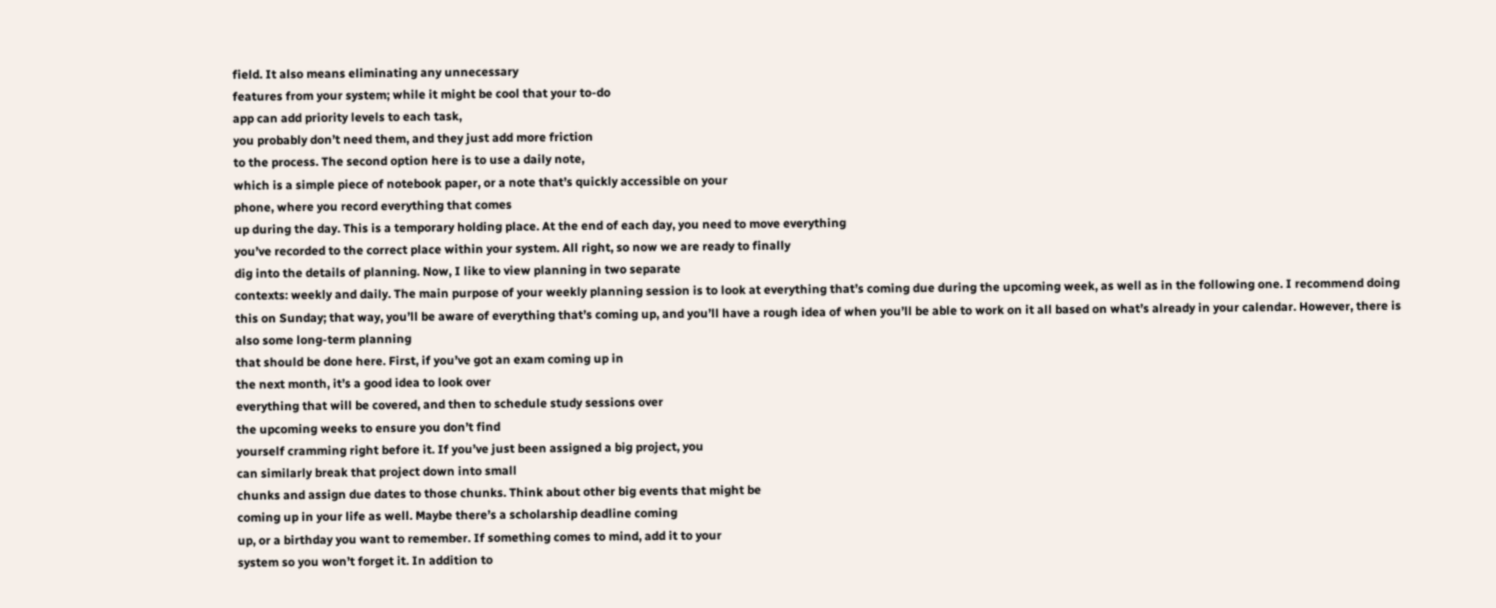field. It also means eliminating any unnecessary
features from your system; while it might be cool that your to-do
app can add priority levels to each task,
you probably don’t need them, and they just add more friction
to the process. The second option here is to use a daily note,
which is a simple piece of notebook paper, or a note that’s quickly accessible on your
phone, where you record everything that comes
up during the day. This is a temporary holding place. At the end of each day, you need to move everything
you’ve recorded to the correct place within your system. All right, so now we are ready to finally
dig into the details of planning. Now, I like to view planning in two separate
contexts: weekly and daily. The main purpose of your weekly planning session is to look at everything that’s coming due during the upcoming week, as well as in the following one. I recommend doing this on Sunday; that way, you’ll be aware of everything that’s coming up, and you’ll have a rough idea of when you’ll be able to work on it all based on what’s already in your calendar. However, there is also some long-term planning
that should be done here. First, if you’ve got an exam coming up in
the next month, it’s a good idea to look over
everything that will be covered, and then to schedule study sessions over
the upcoming weeks to ensure you don’t find
yourself cramming right before it. If you’ve just been assigned a big project, you
can similarly break that project down into small
chunks and assign due dates to those chunks. Think about other big events that might be
coming up in your life as well. Maybe there’s a scholarship deadline coming
up, or a birthday you want to remember. If something comes to mind, add it to your
system so you won’t forget it. In addition to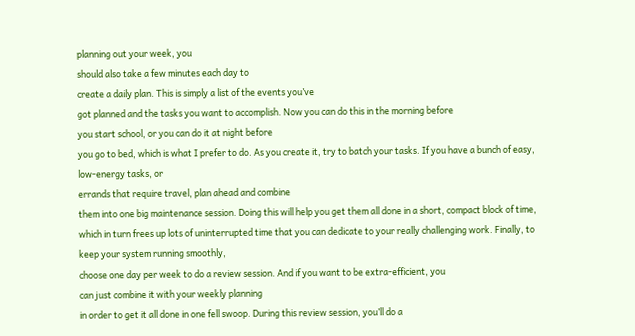planning out your week, you
should also take a few minutes each day to
create a daily plan. This is simply a list of the events you’ve
got planned and the tasks you want to accomplish. Now you can do this in the morning before
you start school, or you can do it at night before
you go to bed, which is what I prefer to do. As you create it, try to batch your tasks. If you have a bunch of easy, low-energy tasks, or
errands that require travel, plan ahead and combine
them into one big maintenance session. Doing this will help you get them all done in a short, compact block of time, which in turn frees up lots of uninterrupted time that you can dedicate to your really challenging work. Finally, to keep your system running smoothly,
choose one day per week to do a review session. And if you want to be extra-efficient, you
can just combine it with your weekly planning
in order to get it all done in one fell swoop. During this review session, you’ll do a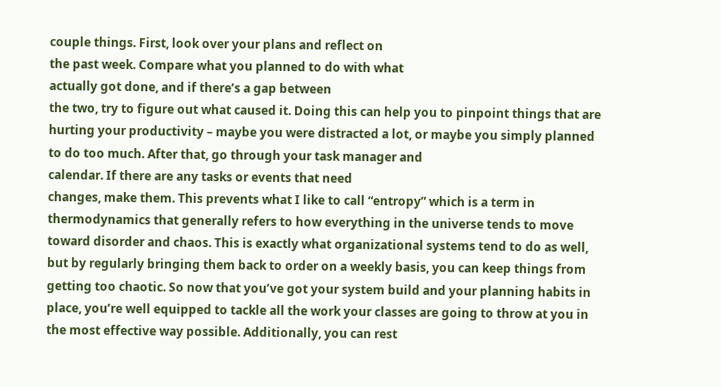couple things. First, look over your plans and reflect on
the past week. Compare what you planned to do with what
actually got done, and if there’s a gap between
the two, try to figure out what caused it. Doing this can help you to pinpoint things that are hurting your productivity – maybe you were distracted a lot, or maybe you simply planned to do too much. After that, go through your task manager and
calendar. If there are any tasks or events that need
changes, make them. This prevents what I like to call “entropy” which is a term in thermodynamics that generally refers to how everything in the universe tends to move toward disorder and chaos. This is exactly what organizational systems tend to do as well, but by regularly bringing them back to order on a weekly basis, you can keep things from getting too chaotic. So now that you’ve got your system build and your planning habits in place, you’re well equipped to tackle all the work your classes are going to throw at you in the most effective way possible. Additionally, you can rest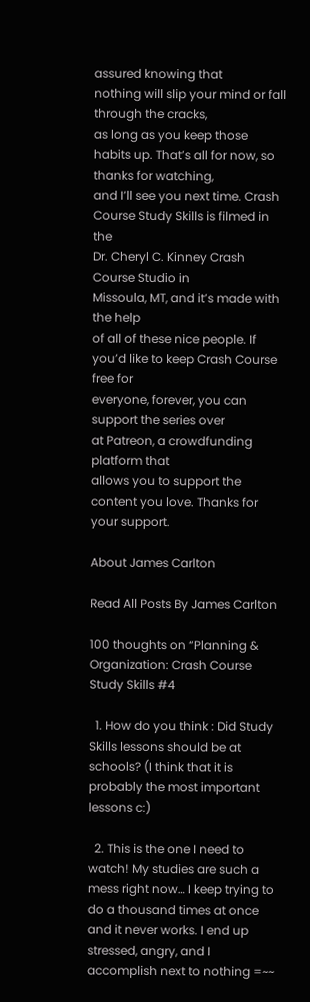assured knowing that
nothing will slip your mind or fall through the cracks,
as long as you keep those habits up. That’s all for now, so thanks for watching,
and I’ll see you next time. Crash Course Study Skills is filmed in the
Dr. Cheryl C. Kinney Crash Course Studio in
Missoula, MT, and it’s made with the help
of all of these nice people. If you’d like to keep Crash Course free for
everyone, forever, you can support the series over
at Patreon, a crowdfunding platform that
allows you to support the content you love. Thanks for your support.

About James Carlton

Read All Posts By James Carlton

100 thoughts on “Planning & Organization: Crash Course Study Skills #4

  1. How do you think : Did Study Skills lessons should be at schools? (I think that it is probably the most important lessons c:)

  2. This is the one I need to watch! My studies are such a mess right now… I keep trying to do a thousand times at once and it never works. I end up stressed, angry, and I accomplish next to nothing =~~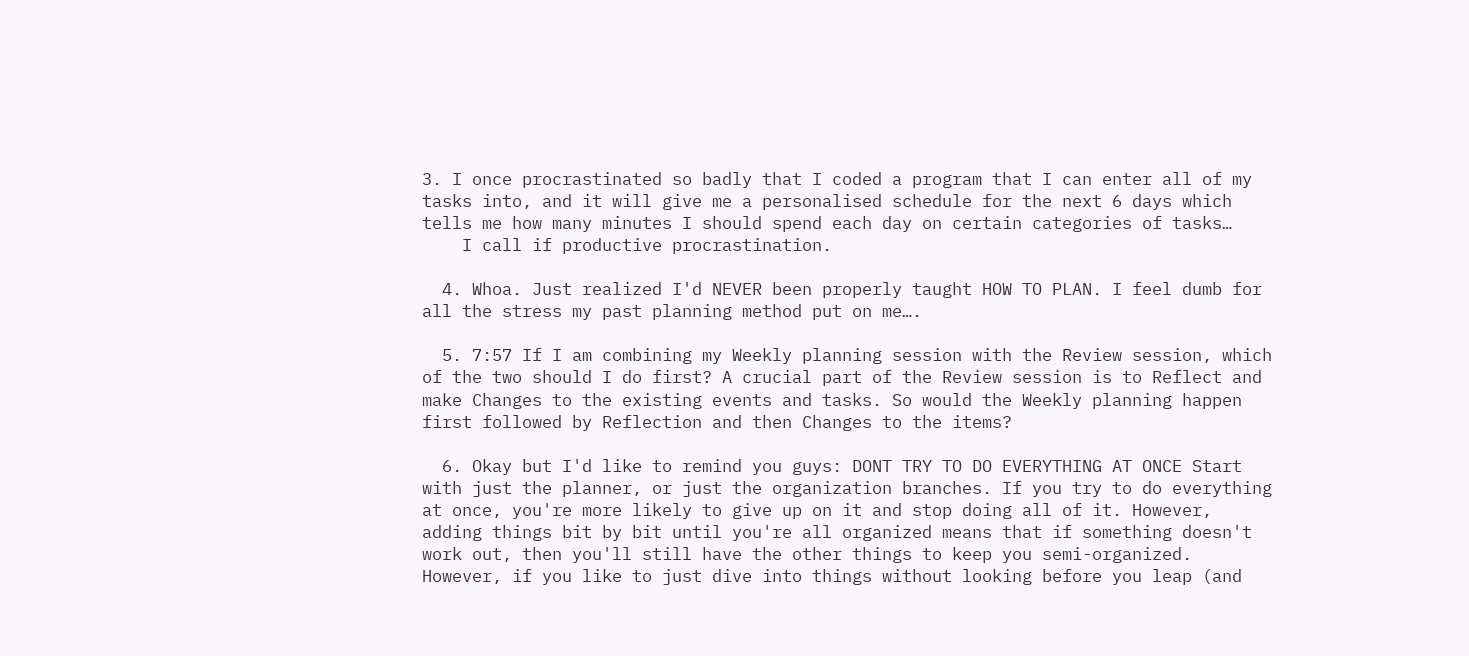3. I once procrastinated so badly that I coded a program that I can enter all of my tasks into, and it will give me a personalised schedule for the next 6 days which tells me how many minutes I should spend each day on certain categories of tasks…
    I call if productive procrastination.

  4. Whoa. Just realized I'd NEVER been properly taught HOW TO PLAN. I feel dumb for all the stress my past planning method put on me….

  5. 7:57 If I am combining my Weekly planning session with the Review session, which of the two should I do first? A crucial part of the Review session is to Reflect and make Changes to the existing events and tasks. So would the Weekly planning happen first followed by Reflection and then Changes to the items?

  6. Okay but I'd like to remind you guys: DONT TRY TO DO EVERYTHING AT ONCE Start with just the planner, or just the organization branches. If you try to do everything at once, you're more likely to give up on it and stop doing all of it. However, adding things bit by bit until you're all organized means that if something doesn't work out, then you'll still have the other things to keep you semi-organized. However, if you like to just dive into things without looking before you leap (and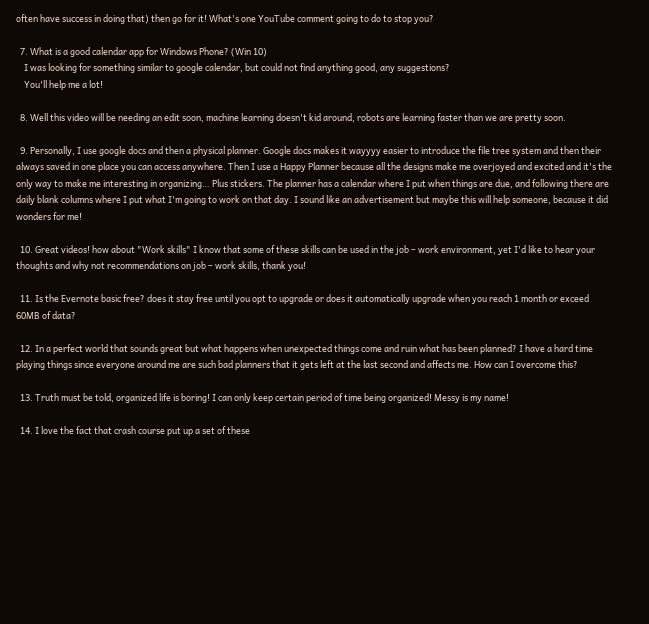often have success in doing that) then go for it! What's one YouTube comment going to do to stop you?

  7. What is a good calendar app for Windows Phone? (Win 10)
    I was looking for something similar to google calendar, but could not find anything good, any suggestions?
    You'll help me a lot!

  8. Well this video will be needing an edit soon, machine learning doesn't kid around, robots are learning faster than we are pretty soon.

  9. Personally, I use google docs and then a physical planner. Google docs makes it wayyyy easier to introduce the file tree system and then their always saved in one place you can access anywhere. Then I use a Happy Planner because all the designs make me overjoyed and excited and it's the only way to make me interesting in organizing… Plus stickers. The planner has a calendar where I put when things are due, and following there are daily blank columns where I put what I'm going to work on that day. I sound like an advertisement but maybe this will help someone, because it did wonders for me!

  10. Great videos! how about "Work skills" I know that some of these skills can be used in the job – work environment, yet I'd like to hear your thoughts and why not recommendations on job – work skills, thank you!

  11. Is the Evernote basic free? does it stay free until you opt to upgrade or does it automatically upgrade when you reach 1 month or exceed 60MB of data?

  12. In a perfect world that sounds great but what happens when unexpected things come and ruin what has been planned? I have a hard time playing things since everyone around me are such bad planners that it gets left at the last second and affects me. How can I overcome this?

  13. Truth must be told, organized life is boring! I can only keep certain period of time being organized! Messy is my name!

  14. I love the fact that crash course put up a set of these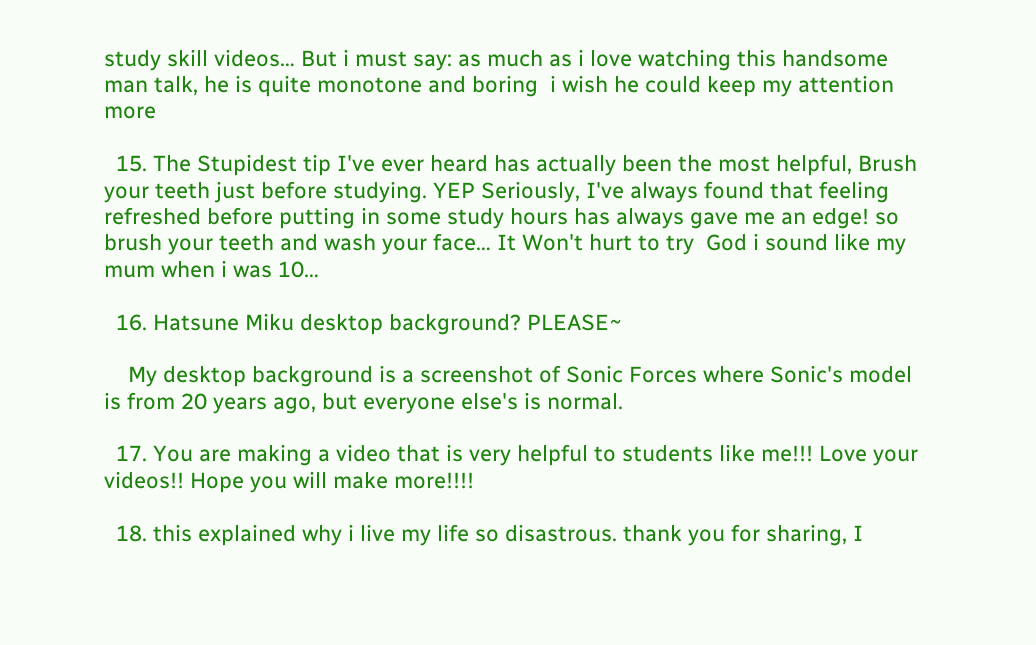study skill videos… But i must say: as much as i love watching this handsome man talk, he is quite monotone and boring  i wish he could keep my attention more

  15. The Stupidest tip I've ever heard has actually been the most helpful, Brush your teeth just before studying. YEP Seriously, I've always found that feeling refreshed before putting in some study hours has always gave me an edge! so brush your teeth and wash your face… It Won't hurt to try  God i sound like my mum when i was 10…

  16. Hatsune Miku desktop background? PLEASE~

    My desktop background is a screenshot of Sonic Forces where Sonic's model is from 20 years ago, but everyone else's is normal.

  17. You are making a video that is very helpful to students like me!!! Love your videos!! Hope you will make more!!!!

  18. this explained why i live my life so disastrous. thank you for sharing, I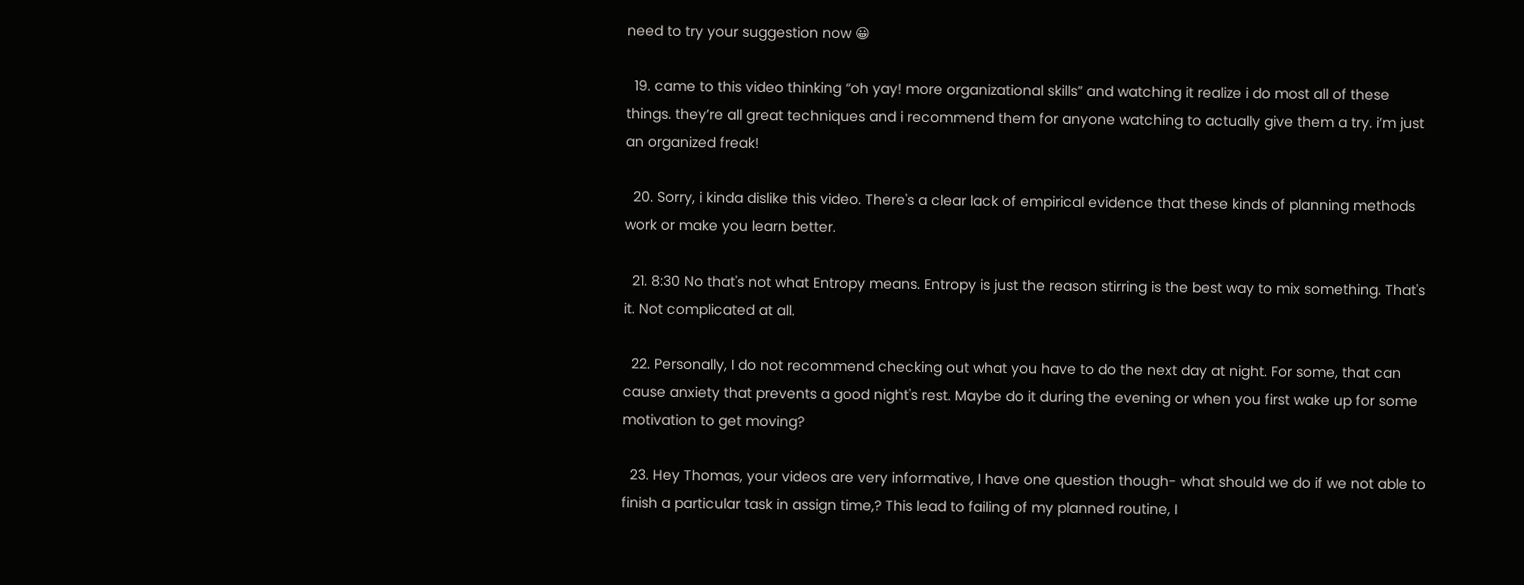need to try your suggestion now 😀

  19. came to this video thinking “oh yay! more organizational skills” and watching it realize i do most all of these things. they’re all great techniques and i recommend them for anyone watching to actually give them a try. i’m just an organized freak!

  20. Sorry, i kinda dislike this video. There's a clear lack of empirical evidence that these kinds of planning methods work or make you learn better.

  21. 8:30 No that's not what Entropy means. Entropy is just the reason stirring is the best way to mix something. That's it. Not complicated at all.

  22. Personally, I do not recommend checking out what you have to do the next day at night. For some, that can cause anxiety that prevents a good night's rest. Maybe do it during the evening or when you first wake up for some motivation to get moving?

  23. Hey Thomas, your videos are very informative, I have one question though- what should we do if we not able to finish a particular task in assign time,? This lead to failing of my planned routine, I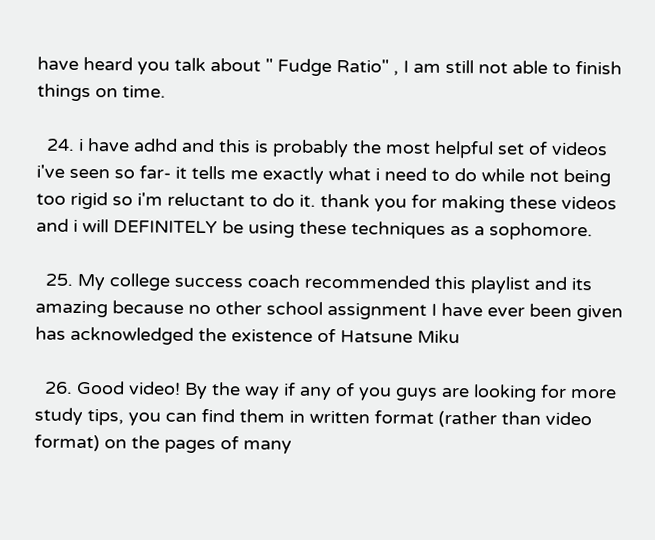have heard you talk about " Fudge Ratio" , I am still not able to finish things on time.

  24. i have adhd and this is probably the most helpful set of videos i've seen so far- it tells me exactly what i need to do while not being too rigid so i'm reluctant to do it. thank you for making these videos and i will DEFINITELY be using these techniques as a sophomore.

  25. My college success coach recommended this playlist and its amazing because no other school assignment I have ever been given has acknowledged the existence of Hatsune Miku

  26. Good video! By the way if any of you guys are looking for more study tips, you can find them in written format (rather than video format) on the pages of many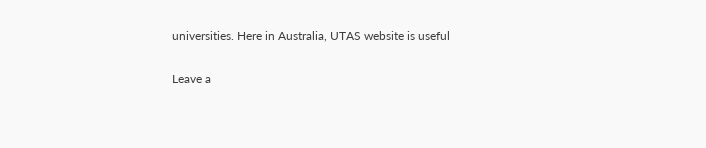universities. Here in Australia, UTAS website is useful

Leave a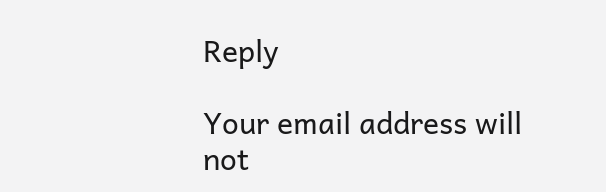Reply

Your email address will not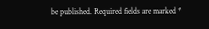be published. Required fields are marked *